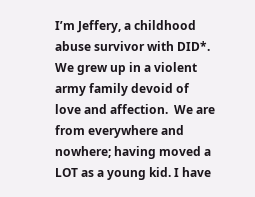I’m Jeffery, a childhood abuse survivor with DID*.  We grew up in a violent army family devoid of love and affection.  We are from everywhere and nowhere; having moved a LOT as a young kid. I have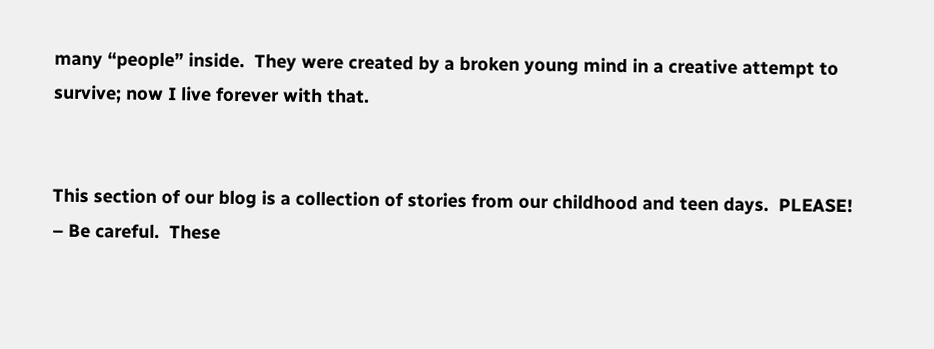many “people” inside.  They were created by a broken young mind in a creative attempt to survive; now I live forever with that.


This section of our blog is a collection of stories from our childhood and teen days.  PLEASE! – Be careful.  These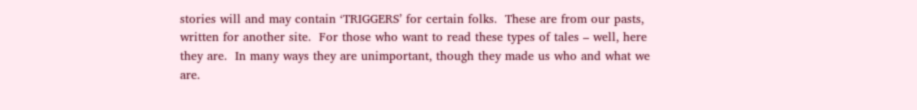stories will and may contain ‘TRIGGERS’ for certain folks.  These are from our pasts, written for another site.  For those who want to read these types of tales – well, here they are.  In many ways they are unimportant, though they made us who and what we are.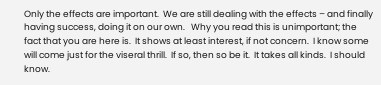Only the effects are important.  We are still dealing with the effects – and finally having success, doing it on our own.   Why you read this is unimportant; the fact that you are here is.  It shows at least interest, if not concern.  I know some will come just for the viseral thrill.  If so, then so be it.  It takes all kinds.  I should know.